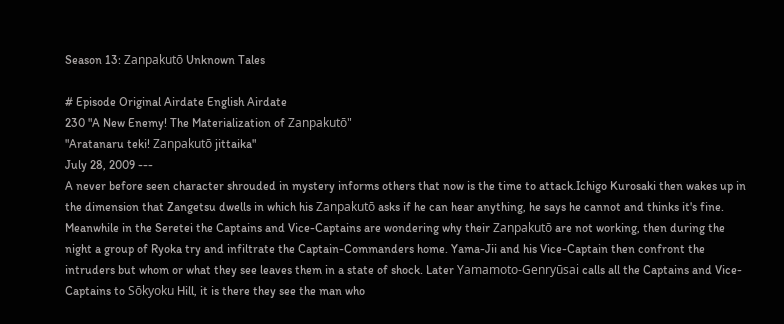Season 13: Zanpakutō Unknown Tales

# Episode Original Airdate English Airdate
230 "A New Enemy! The Materialization of Zanpakutō"
"Aratanaru teki! Zanpakutō jittaika"
July 28, 2009 ---
A never before seen character shrouded in mystery informs others that now is the time to attack.Ichigo Kurosaki then wakes up in the dimension that Zangetsu dwells in which his Zanpakutō asks if he can hear anything, he says he cannot and thinks it's fine. Meanwhile in the Seretei the Captains and Vice-Captains are wondering why their Zanpakutō are not working, then during the night a group of Ryoka try and infiltrate the Captain-Commanders home. Yama-Jii and his Vice-Captain then confront the intruders but whom or what they see leaves them in a state of shock. Later Yamamoto-Genryūsai calls all the Captains and Vice-Captains to Sōkyoku Hill, it is there they see the man who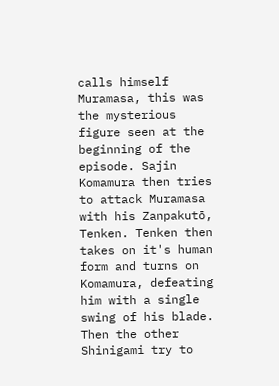calls himself Muramasa, this was the mysterious figure seen at the beginning of the episode. Sajin Komamura then tries to attack Muramasa with his Zanpakutō, Tenken. Tenken then takes on it's human form and turns on Komamura, defeating him with a single swing of his blade. Then the other Shinigami try to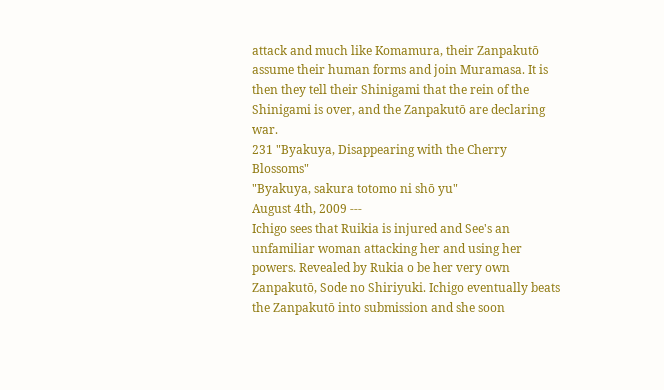attack and much like Komamura, their Zanpakutō assume their human forms and join Muramasa. It is then they tell their Shinigami that the rein of the Shinigami is over, and the Zanpakutō are declaring war.
231 "Byakuya, Disappearing with the Cherry Blossoms"
"Byakuya, sakura totomo ni shō yu"
August 4th, 2009 ---
Ichigo sees that Ruikia is injured and See's an unfamiliar woman attacking her and using her powers. Revealed by Rukia o be her very own Zanpakutō, Sode no Shiriyuki. Ichigo eventually beats the Zanpakutō into submission and she soon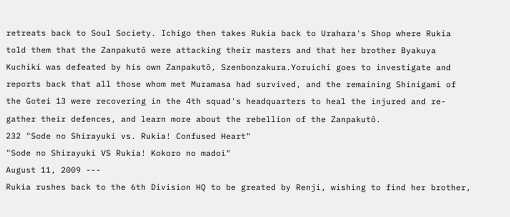retreats back to Soul Society. Ichigo then takes Rukia back to Urahara's Shop where Rukia told them that the Zanpakutō were attacking their masters and that her brother Byakuya Kuchiki was defeated by his own Zanpakutō, Szenbonzakura.Yoruichi goes to investigate and reports back that all those whom met Muramasa had survived, and the remaining Shinigami of the Gotei 13 were recovering in the 4th squad's headquarters to heal the injured and re-gather their defences, and learn more about the rebellion of the Zanpakutō.
232 "Sode no Shirayuki vs. Rukia! Confused Heart"
"Sode no Shirayuki VS Rukia! Kokoro no madoi"
August 11, 2009 ---
Rukia rushes back to the 6th Division HQ to be greated by Renji, wishing to find her brother,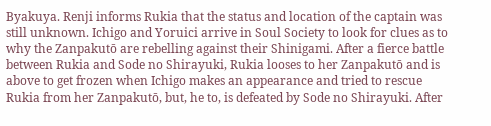Byakuya. Renji informs Rukia that the status and location of the captain was still unknown. Ichigo and Yoruici arrive in Soul Society to look for clues as to why the Zanpakutō are rebelling against their Shinigami. After a fierce battle between Rukia and Sode no Shirayuki, Rukia looses to her Zanpakutō and is above to get frozen when Ichigo makes an appearance and tried to rescue Rukia from her Zanpakutō, but, he to, is defeated by Sode no Shirayuki. After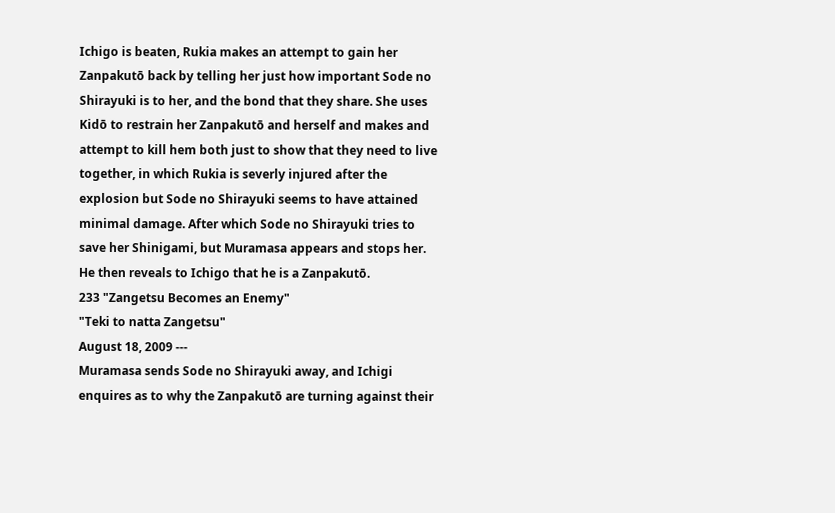Ichigo is beaten, Rukia makes an attempt to gain her Zanpakutō back by telling her just how important Sode no Shirayuki is to her, and the bond that they share. She uses Kidō to restrain her Zanpakutō and herself and makes and attempt to kill hem both just to show that they need to live together, in which Rukia is severly injured after the explosion but Sode no Shirayuki seems to have attained minimal damage. After which Sode no Shirayuki tries to save her Shinigami, but Muramasa appears and stops her. He then reveals to Ichigo that he is a Zanpakutō.
233 "Zangetsu Becomes an Enemy"
"Teki to natta Zangetsu"
August 18, 2009 ---
Muramasa sends Sode no Shirayuki away, and Ichigi enquires as to why the Zanpakutō are turning against their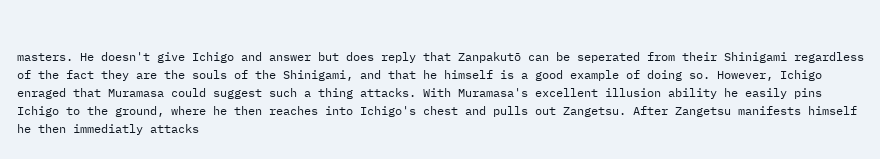masters. He doesn't give Ichigo and answer but does reply that Zanpakutō can be seperated from their Shinigami regardless of the fact they are the souls of the Shinigami, and that he himself is a good example of doing so. However, Ichigo enraged that Muramasa could suggest such a thing attacks. With Muramasa's excellent illusion ability he easily pins Ichigo to the ground, where he then reaches into Ichigo's chest and pulls out Zangetsu. After Zangetsu manifests himself he then immediatly attacks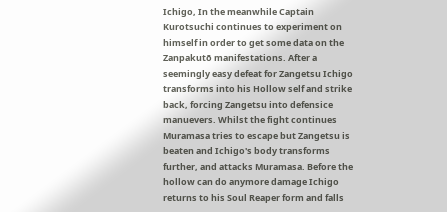Ichigo, In the meanwhile Captain Kurotsuchi continues to experiment on himself in order to get some data on the Zanpakutō manifestations. After a seemingly easy defeat for Zangetsu Ichigo transforms into his Hollow self and strike back, forcing Zangetsu into defensice manuevers. Whilst the fight continues Muramasa tries to escape but Zangetsu is beaten and Ichigo's body transforms further, and attacks Muramasa. Before the hollow can do anymore damage Ichigo returns to his Soul Reaper form and falls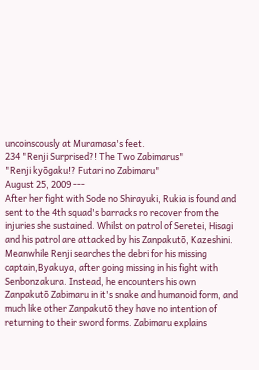uncoinscously at Muramasa's feet.
234 "Renji Surprised?! The Two Zabimarus"
"Renji kyōgaku!? Futari no Zabimaru"
August 25, 2009 ---
After her fight with Sode no Shirayuki, Rukia is found and sent to the 4th squad's barracks ro recover from the injuries she sustained. Whilst on patrol of Seretei, Hisagi and his patrol are attacked by his Zanpakutō, Kazeshini. Meanwhile Renji searches the debri for his missing captain,Byakuya, after going missing in his fight with Senbonzakura. Instead, he encounters his own Zanpakutō Zabimaru in it's snake and humanoid form, and much like other Zanpakutō they have no intention of returning to their sword forms. Zabimaru explains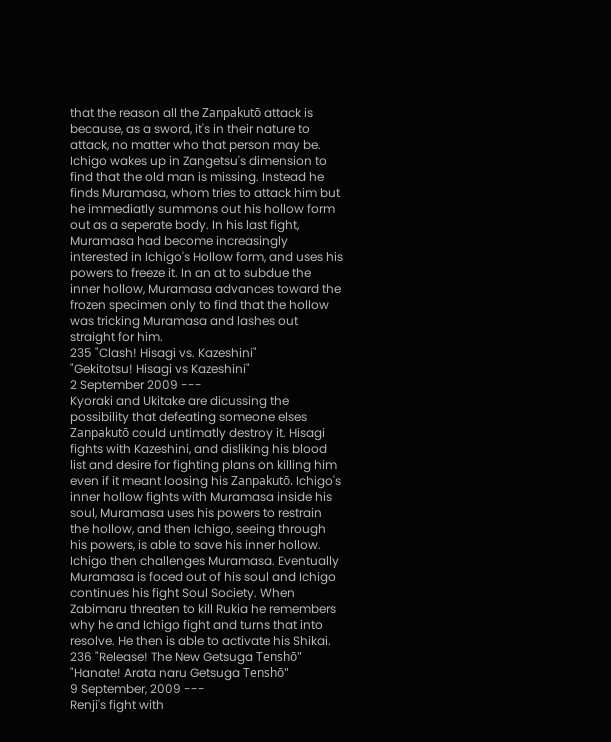that the reason all the Zanpakutō attack is because, as a sword, it's in their nature to attack, no matter who that person may be. Ichigo wakes up in Zangetsu's dimension to find that the old man is missing. Instead he finds Muramasa, whom tries to attack him but he immediatly summons out his hollow form out as a seperate body. In his last fight, Muramasa had become increasingly interested in Ichigo's Hollow form, and uses his powers to freeze it. In an at to subdue the inner hollow, Muramasa advances toward the frozen specimen only to find that the hollow was tricking Muramasa and lashes out straight for him.
235 "Clash! Hisagi vs. Kazeshini"
"Gekitotsu! Hisagi vs Kazeshini"
2 September 2009 ---
Kyoraki and Ukitake are dicussing the possibility that defeating someone elses Zanpakutō could untimatly destroy it. Hisagi fights with Kazeshini, and disliking his blood list and desire for fighting plans on killing him even if it meant loosing his Zanpakutō. Ichigo's inner hollow fights with Muramasa inside his soul, Muramasa uses his powers to restrain the hollow, and then Ichigo, seeing through his powers, is able to save his inner hollow. Ichigo then challenges Muramasa. Eventually Muramasa is foced out of his soul and Ichigo continues his fight Soul Society. When Zabimaru threaten to kill Rukia he remembers why he and Ichigo fight and turns that into resolve. He then is able to activate his Shikai.
236 "Release! The New Getsuga Tenshō"
"Hanate! Arata naru Getsuga Tenshō"
9 September, 2009 ---
Renji's fight with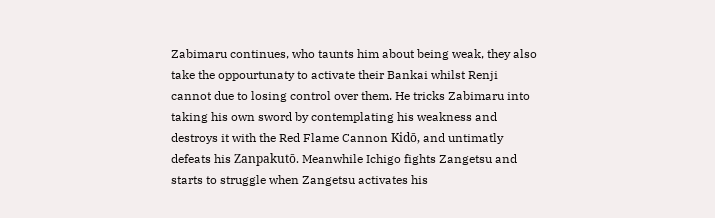Zabimaru continues, who taunts him about being weak, they also take the oppourtunaty to activate their Bankai whilst Renji cannot due to losing control over them. He tricks Zabimaru into taking his own sword by contemplating his weakness and destroys it with the Red Flame Cannon Kidō, and untimatly defeats his Zanpakutō. Meanwhile Ichigo fights Zangetsu and starts to struggle when Zangetsu activates his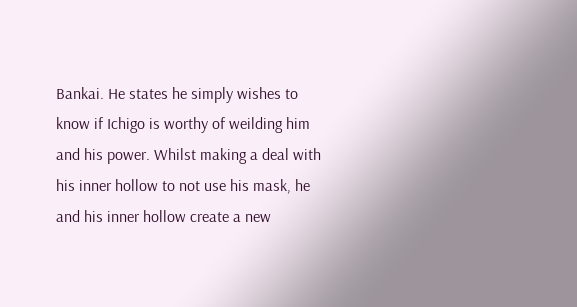Bankai. He states he simply wishes to know if Ichigo is worthy of weilding him and his power. Whilst making a deal with his inner hollow to not use his mask, he and his inner hollow create a new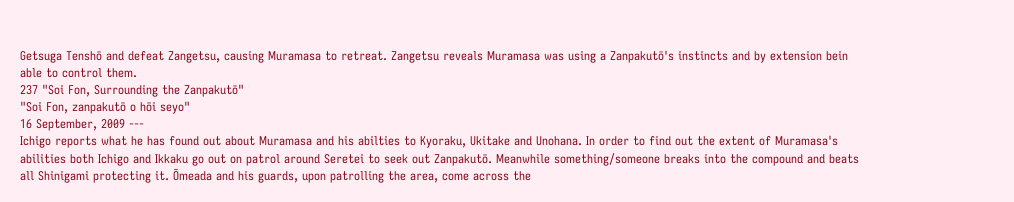Getsuga Tenshō and defeat Zangetsu, causing Muramasa to retreat. Zangetsu reveals Muramasa was using a Zanpakutō's instincts and by extension bein able to control them.
237 "Soi Fon, Surrounding the Zanpakutō"
"Soi Fon, zanpakutō o hōi seyo"
16 September, 2009 ---
Ichigo reports what he has found out about Muramasa and his abilties to Kyoraku, Ukitake and Unohana. In order to find out the extent of Muramasa's abilities both Ichigo and Ikkaku go out on patrol around Seretei to seek out Zanpakutō. Meanwhile something/someone breaks into the compound and beats all Shinigami protecting it. Ōmeada and his guards, upon patrolling the area, come across the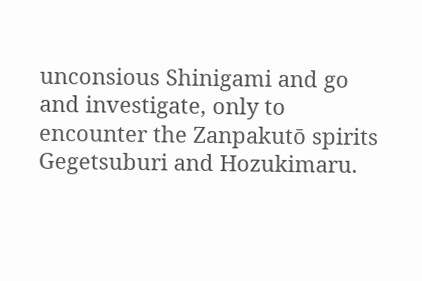unconsious Shinigami and go and investigate, only to encounter the Zanpakutō spirits Gegetsuburi and Hozukimaru.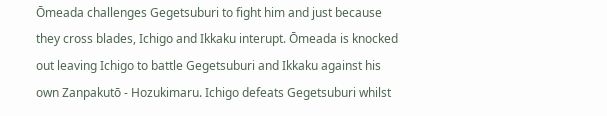Ōmeada challenges Gegetsuburi to fight him and just because they cross blades, Ichigo and Ikkaku interupt. Ōmeada is knocked out leaving Ichigo to battle Gegetsuburi and Ikkaku against his own Zanpakutō - Hozukimaru. Ichigo defeats Gegetsuburi whilst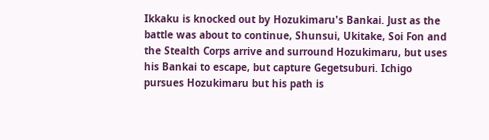Ikkaku is knocked out by Hozukimaru's Bankai. Just as the battle was about to continue, Shunsui, Ukitake, Soi Fon and the Stealth Corps arrive and surround Hozukimaru, but uses his Bankai to escape, but capture Gegetsuburi. Ichigo pursues Hozukimaru but his path is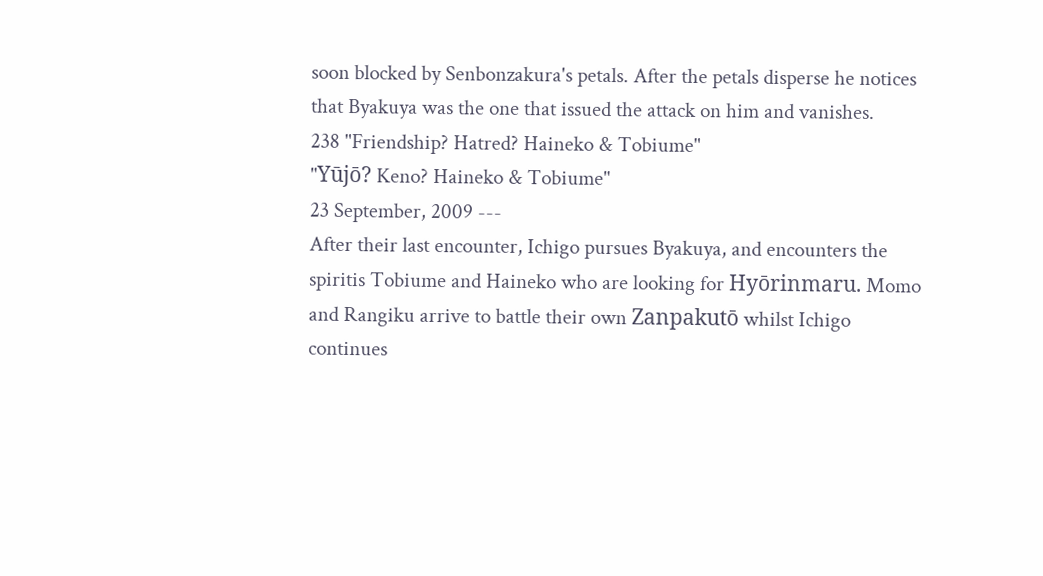soon blocked by Senbonzakura's petals. After the petals disperse he notices that Byakuya was the one that issued the attack on him and vanishes.
238 "Friendship? Hatred? Haineko & Tobiume"
"Yūjō? Keno? Haineko & Tobiume"
23 September, 2009 ---
After their last encounter, Ichigo pursues Byakuya, and encounters the spiritis Tobiume and Haineko who are looking for Hyōrinmaru. Momo and Rangiku arrive to battle their own Zanpakutō whilst Ichigo continues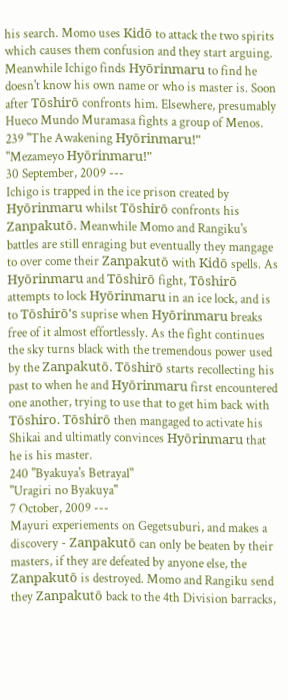his search. Momo uses Kidō to attack the two spirits which causes them confusion and they start arguing. Meanwhile Ichigo finds Hyōrinmaru to find he doesn't know his own name or who is master is. Soon after Tōshirō confronts him. Elsewhere, presumably Hueco Mundo Muramasa fights a group of Menos.
239 "The Awakening Hyōrinmaru!"
"Mezameyo Hyōrinmaru!"
30 September, 2009 ---
Ichigo is trapped in the ice prison created by Hyōrinmaru whilst Tōshirō confronts his Zanpakutō. Meanwhile Momo and Rangiku's battles are still enraging but eventually they mangage to over come their Zanpakutō with Kidō spells. As Hyōrinmaru and Tōshirō fight, Tōshirō attempts to lock Hyōrinmaru in an ice lock, and is to Tōshirō's suprise when Hyōrinmaru breaks free of it almost effortlessly. As the fight continues the sky turns black with the tremendous power used by the Zanpakutō. Tōshirō starts recollecting his past to when he and Hyōrinmaru first encountered one another, trying to use that to get him back with Tōshiro. Tōshirō then mangaged to activate his Shikai and ultimatly convinces Hyōrinmaru that he is his master.
240 "Byakuya's Betrayal"
"Uragiri no Byakuya"
7 October, 2009 ---
Mayuri experiements on Gegetsuburi, and makes a discovery - Zanpakutō can only be beaten by their masters, if they are defeated by anyone else, the Zanpakutō is destroyed. Momo and Rangiku send they Zanpakutō back to the 4th Division barracks,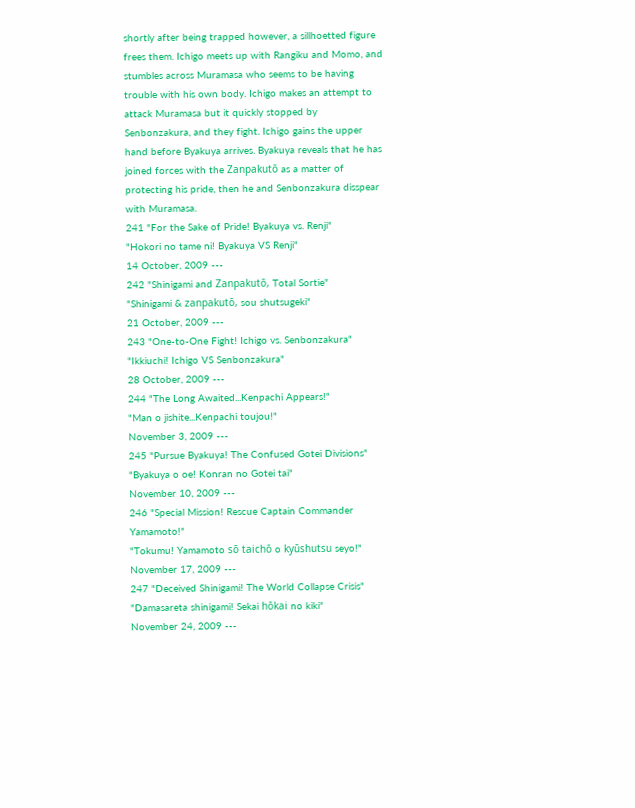shortly after being trapped however, a sillhoetted figure frees them. Ichigo meets up with Rangiku and Momo, and stumbles across Muramasa who seems to be having trouble with his own body. Ichigo makes an attempt to attack Muramasa but it quickly stopped by Senbonzakura, and they fight. Ichigo gains the upper hand before Byakuya arrives. Byakuya reveals that he has joined forces with the Zanpakutō as a matter of protecting his pride, then he and Senbonzakura disspear with Muramasa.
241 "For the Sake of Pride! Byakuya vs. Renji"
"Hokori no tame ni! Byakuya VS Renji"
14 October, 2009 ---
242 "Shinigami and Zanpakutō, Total Sortie"
"Shinigami & zanpakutō, sou shutsugeki"
21 October, 2009 ---
243 "One-to-One Fight! Ichigo vs. Senbonzakura"
"Ikkiuchi! Ichigo VS Senbonzakura"
28 October, 2009 ---
244 "The Long Awaited...Kenpachi Appears!"
"Man o jishite...Kenpachi toujou!"
November 3, 2009 ---
245 "Pursue Byakuya! The Confused Gotei Divisions"
"Byakuya o oe! Konran no Gotei tai"
November 10, 2009 ---
246 "Special Mission! Rescue Captain Commander Yamamoto!"
"Tokumu! Yamamoto sō taichō o kyūshutsu seyo!"
November 17, 2009 ---
247 "Deceived Shinigami! The World Collapse Crisis"
"Damasareta shinigami! Sekai hōkai no kiki"
November 24, 2009 ---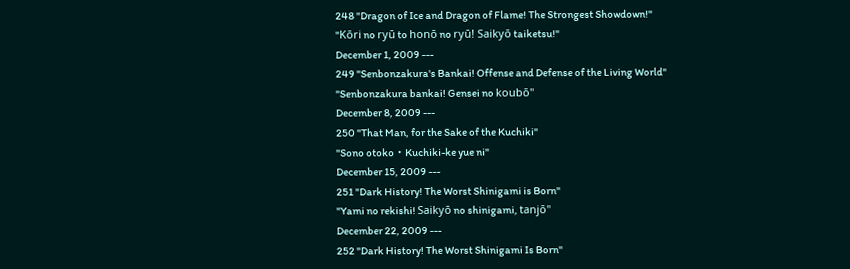248 "Dragon of Ice and Dragon of Flame! The Strongest Showdown!"
"Kōri no ryū to honō no ryū! Saikyō taiketsu!"
December 1, 2009 ---
249 "Senbonzakura's Bankai! Offense and Defense of the Living World"
"Senbonzakura bankai! Gensei no koubō"
December 8, 2009 ---
250 "That Man, for the Sake of the Kuchiki"
"Sono otoko・Kuchiki-ke yue ni"
December 15, 2009 ---
251 "Dark History! The Worst Shinigami is Born"
"Yami no rekishi! Saikyō no shinigami, tanjō"
December 22, 2009 ---
252 "Dark History! The Worst Shinigami Is Born"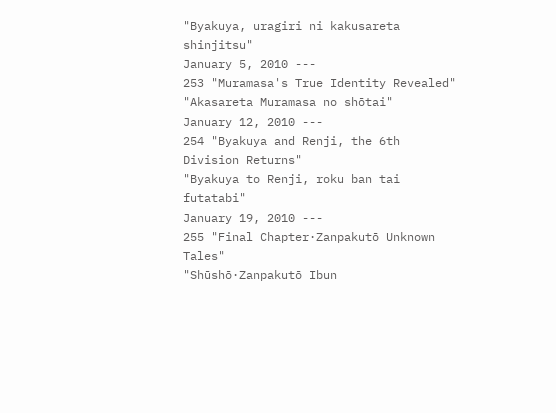"Byakuya, uragiri ni kakusareta shinjitsu"
January 5, 2010 ---
253 "Muramasa's True Identity Revealed"
"Akasareta Muramasa no shōtai"
January 12, 2010 ---
254 "Byakuya and Renji, the 6th Division Returns"
"Byakuya to Renji, roku ban tai futatabi"
January 19, 2010 ---
255 "Final Chapter·Zanpakutō Unknown Tales"
"Shūshō·Zanpakutō Ibun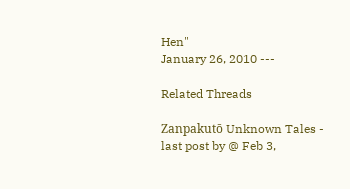Hen"
January 26, 2010 ---

Related Threads

Zanpakutō Unknown Tales - last post by @ Feb 3,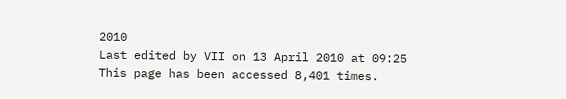2010
Last edited by VII on 13 April 2010 at 09:25
This page has been accessed 8,401 times.